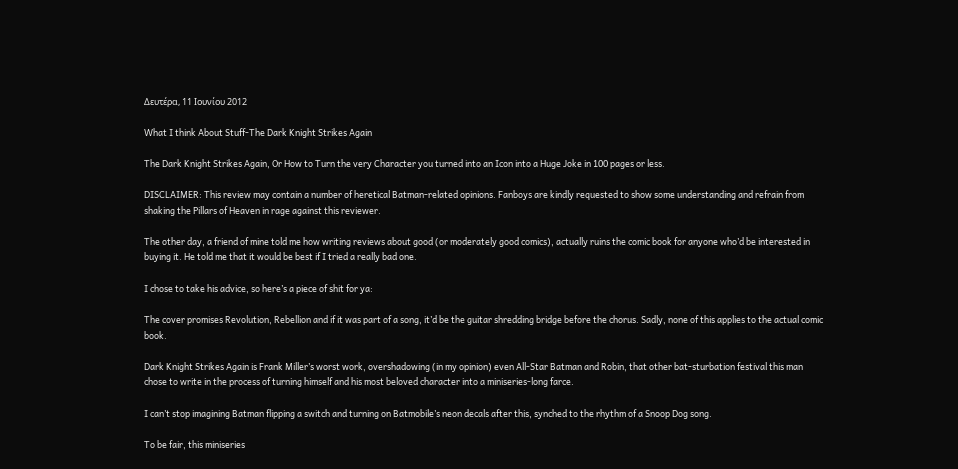Δευτέρα, 11 Ιουνίου 2012

What I think About Stuff-The Dark Knight Strikes Again

The Dark Knight Strikes Again, Or How to Turn the very Character you turned into an Icon into a Huge Joke in 100 pages or less.

DISCLAIMER: This review may contain a number of heretical Batman-related opinions. Fanboys are kindly requested to show some understanding and refrain from shaking the Pillars of Heaven in rage against this reviewer.

The other day, a friend of mine told me how writing reviews about good (or moderately good comics), actually ruins the comic book for anyone who’d be interested in buying it. He told me that it would be best if I tried a really bad one.

I chose to take his advice, so here’s a piece of shit for ya:

The cover promises Revolution, Rebellion and if it was part of a song, it’d be the guitar shredding bridge before the chorus. Sadly, none of this applies to the actual comic book.

Dark Knight Strikes Again is Frank Miller’s worst work, overshadowing (in my opinion) even All-Star Batman and Robin, that other bat-sturbation festival this man chose to write in the process of turning himself and his most beloved character into a miniseries-long farce.

I can’t stop imagining Batman flipping a switch and turning on Batmobile’s neon decals after this, synched to the rhythm of a Snoop Dog song.

To be fair, this miniseries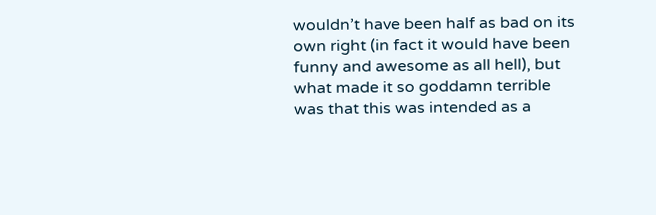wouldn’t have been half as bad on its own right (in fact it would have been funny and awesome as all hell), but what made it so goddamn terrible was that this was intended as a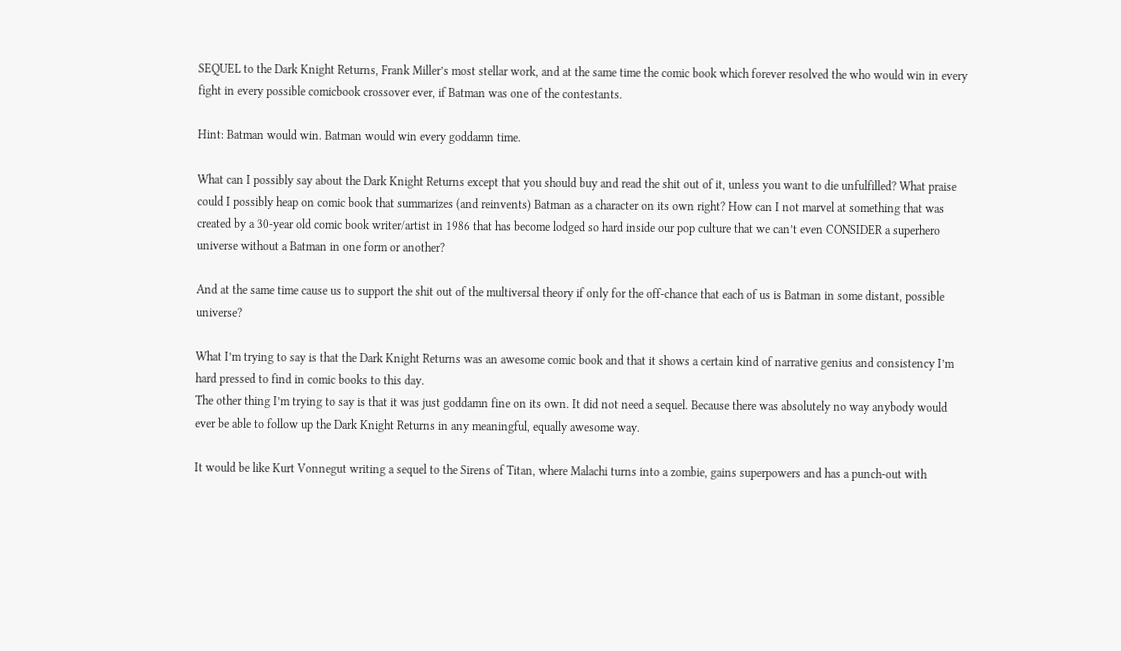SEQUEL to the Dark Knight Returns, Frank Miller’s most stellar work, and at the same time the comic book which forever resolved the who would win in every fight in every possible comicbook crossover ever, if Batman was one of the contestants.

Hint: Batman would win. Batman would win every goddamn time.

What can I possibly say about the Dark Knight Returns except that you should buy and read the shit out of it, unless you want to die unfulfilled? What praise could I possibly heap on comic book that summarizes (and reinvents) Batman as a character on its own right? How can I not marvel at something that was created by a 30-year old comic book writer/artist in 1986 that has become lodged so hard inside our pop culture that we can’t even CONSIDER a superhero universe without a Batman in one form or another?

And at the same time cause us to support the shit out of the multiversal theory if only for the off-chance that each of us is Batman in some distant, possible universe?

What I’m trying to say is that the Dark Knight Returns was an awesome comic book and that it shows a certain kind of narrative genius and consistency I’m hard pressed to find in comic books to this day.
The other thing I’m trying to say is that it was just goddamn fine on its own. It did not need a sequel. Because there was absolutely no way anybody would ever be able to follow up the Dark Knight Returns in any meaningful, equally awesome way.

It would be like Kurt Vonnegut writing a sequel to the Sirens of Titan, where Malachi turns into a zombie, gains superpowers and has a punch-out with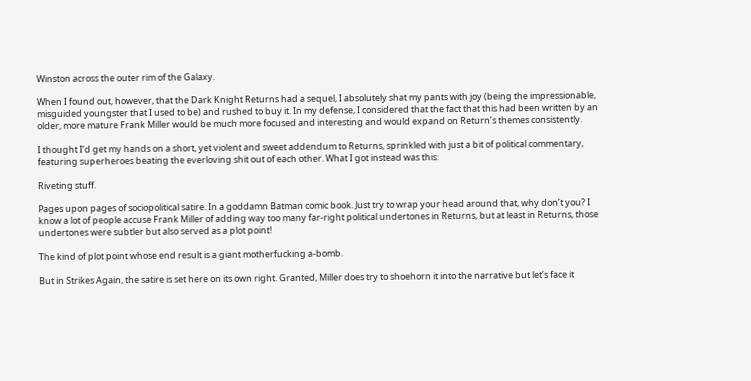Winston across the outer rim of the Galaxy.

When I found out, however, that the Dark Knight Returns had a sequel, I absolutely shat my pants with joy (being the impressionable, misguided youngster that I used to be) and rushed to buy it. In my defense, I considered that the fact that this had been written by an older, more mature Frank Miller would be much more focused and interesting and would expand on Return’s themes consistently.

I thought I’d get my hands on a short, yet violent and sweet addendum to Returns, sprinkled with just a bit of political commentary, featuring superheroes beating the everloving shit out of each other. What I got instead was this:

Riveting stuff.

Pages upon pages of sociopolitical satire. In a goddamn Batman comic book. Just try to wrap your head around that, why don’t you? I know a lot of people accuse Frank Miller of adding way too many far-right political undertones in Returns, but at least in Returns, those undertones were subtler but also served as a plot point!

The kind of plot point whose end result is a giant motherfucking a-bomb.

But in Strikes Again, the satire is set here on its own right. Granted, Miller does try to shoehorn it into the narrative but let’s face it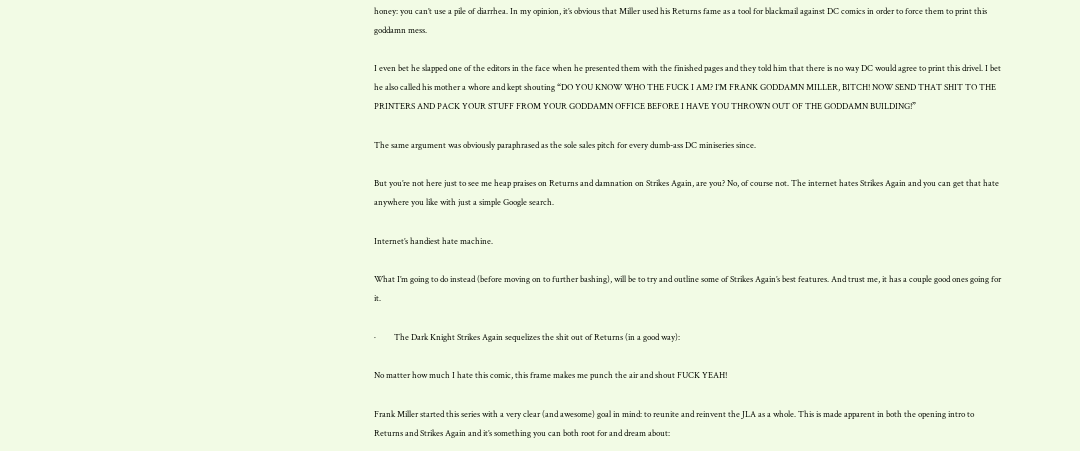honey: you can’t use a pile of diarrhea. In my opinion, it’s obvious that Miller used his Returns fame as a tool for blackmail against DC comics in order to force them to print this goddamn mess.

I even bet he slapped one of the editors in the face when he presented them with the finished pages and they told him that there is no way DC would agree to print this drivel. I bet he also called his mother a whore and kept shouting “DO YOU KNOW WHO THE FUCK I AM? I’M FRANK GODDAMN MILLER, BITCH! NOW SEND THAT SHIT TO THE PRINTERS AND PACK YOUR STUFF FROM YOUR GODDAMN OFFICE BEFORE I HAVE YOU THROWN OUT OF THE GODDAMN BUILDING!”

The same argument was obviously paraphrased as the sole sales pitch for every dumb-ass DC miniseries since.

But you’re not here just to see me heap praises on Returns and damnation on Strikes Again, are you? No, of course not. The internet hates Strikes Again and you can get that hate anywhere you like with just a simple Google search.

Internet’s handiest hate machine.

What I’m going to do instead (before moving on to further bashing), will be to try and outline some of Strikes Again’s best features. And trust me, it has a couple good ones going for it.

·         The Dark Knight Strikes Again sequelizes the shit out of Returns (in a good way):

No matter how much I hate this comic, this frame makes me punch the air and shout FUCK YEAH!

Frank Miller started this series with a very clear (and awesome) goal in mind: to reunite and reinvent the JLA as a whole. This is made apparent in both the opening intro to Returns and Strikes Again and it’s something you can both root for and dream about: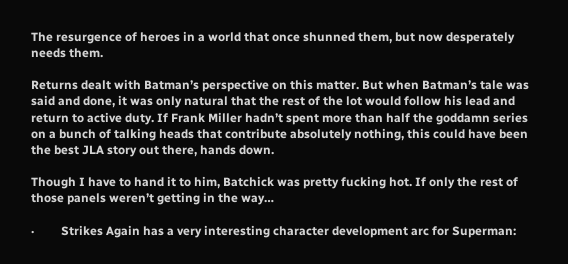The resurgence of heroes in a world that once shunned them, but now desperately needs them.

Returns dealt with Batman’s perspective on this matter. But when Batman’s tale was said and done, it was only natural that the rest of the lot would follow his lead and return to active duty. If Frank Miller hadn’t spent more than half the goddamn series on a bunch of talking heads that contribute absolutely nothing, this could have been the best JLA story out there, hands down.

Though I have to hand it to him, Batchick was pretty fucking hot. If only the rest of those panels weren’t getting in the way…

·         Strikes Again has a very interesting character development arc for Superman: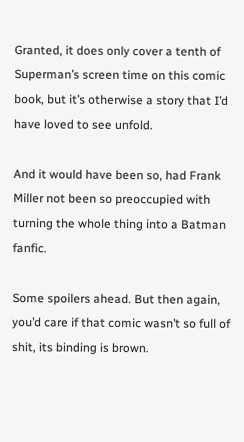Granted, it does only cover a tenth of Superman’s screen time on this comic book, but it’s otherwise a story that I’d have loved to see unfold.

And it would have been so, had Frank Miller not been so preoccupied with turning the whole thing into a Batman fanfic.

Some spoilers ahead. But then again, you’d care if that comic wasn’t so full of shit, its binding is brown.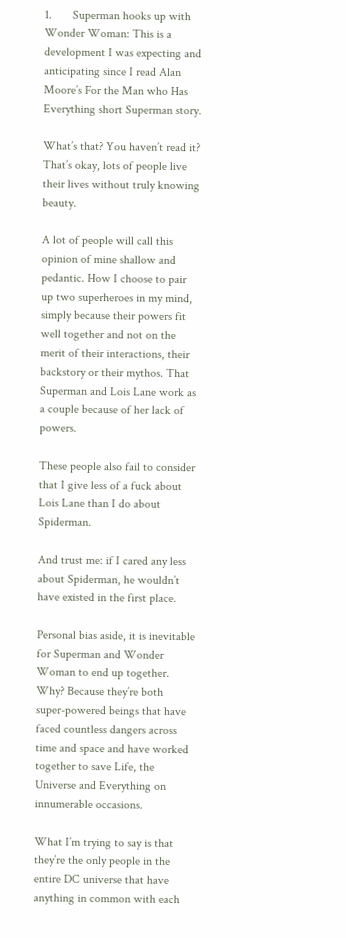1.       Superman hooks up with Wonder Woman: This is a development I was expecting and anticipating since I read Alan Moore’s For the Man who Has Everything short Superman story.

What’s that? You haven’t read it? That’s okay, lots of people live their lives without truly knowing beauty.

A lot of people will call this opinion of mine shallow and pedantic. How I choose to pair up two superheroes in my mind, simply because their powers fit well together and not on the merit of their interactions, their backstory or their mythos. That Superman and Lois Lane work as a couple because of her lack of powers.

These people also fail to consider that I give less of a fuck about Lois Lane than I do about Spiderman.

And trust me: if I cared any less about Spiderman, he wouldn’t have existed in the first place.

Personal bias aside, it is inevitable for Superman and Wonder Woman to end up together. Why? Because they’re both super-powered beings that have faced countless dangers across time and space and have worked together to save Life, the Universe and Everything on innumerable occasions.

What I’m trying to say is that they’re the only people in the entire DC universe that have anything in common with each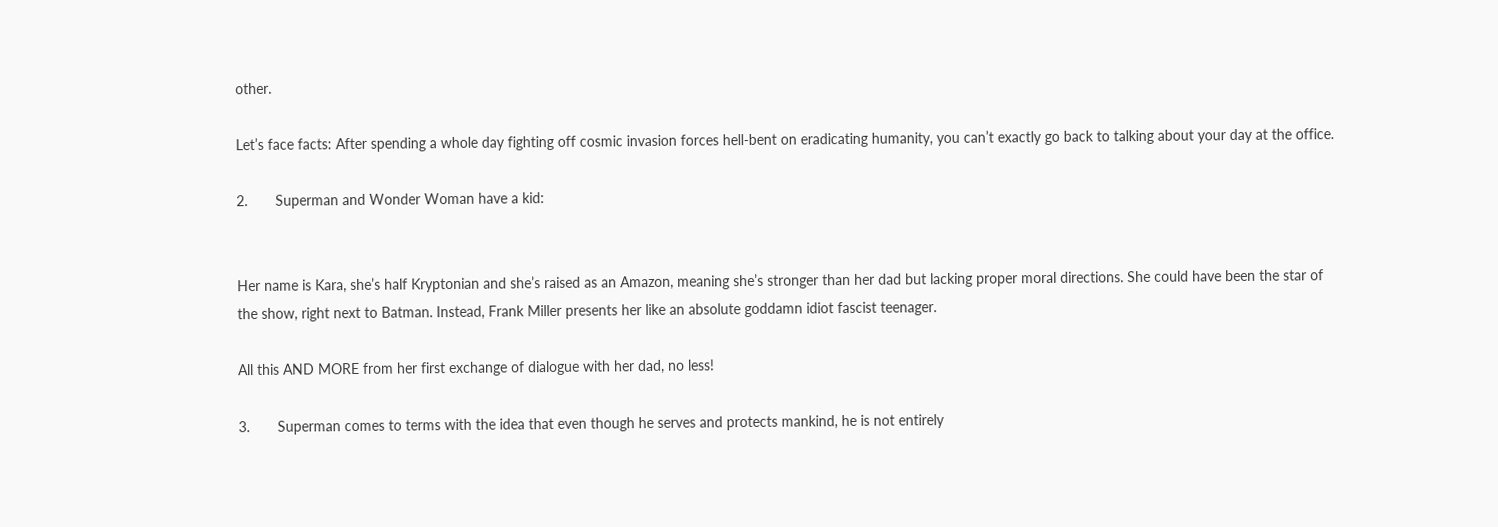other.

Let’s face facts: After spending a whole day fighting off cosmic invasion forces hell-bent on eradicating humanity, you can’t exactly go back to talking about your day at the office.

2.       Superman and Wonder Woman have a kid:


Her name is Kara, she’s half Kryptonian and she’s raised as an Amazon, meaning she’s stronger than her dad but lacking proper moral directions. She could have been the star of the show, right next to Batman. Instead, Frank Miller presents her like an absolute goddamn idiot fascist teenager.

All this AND MORE from her first exchange of dialogue with her dad, no less!

3.       Superman comes to terms with the idea that even though he serves and protects mankind, he is not entirely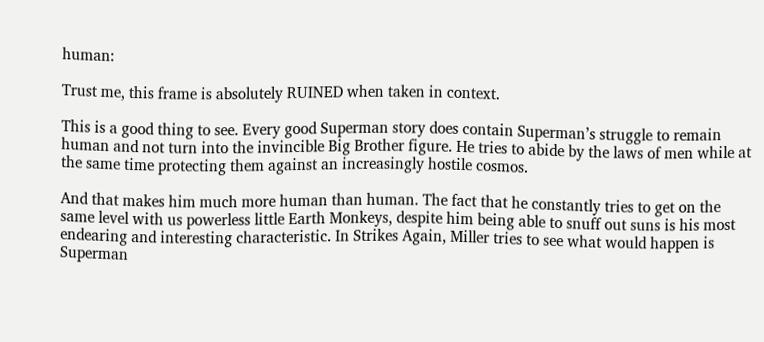human:

Trust me, this frame is absolutely RUINED when taken in context.

This is a good thing to see. Every good Superman story does contain Superman’s struggle to remain human and not turn into the invincible Big Brother figure. He tries to abide by the laws of men while at the same time protecting them against an increasingly hostile cosmos.

And that makes him much more human than human. The fact that he constantly tries to get on the same level with us powerless little Earth Monkeys, despite him being able to snuff out suns is his most endearing and interesting characteristic. In Strikes Again, Miller tries to see what would happen is Superman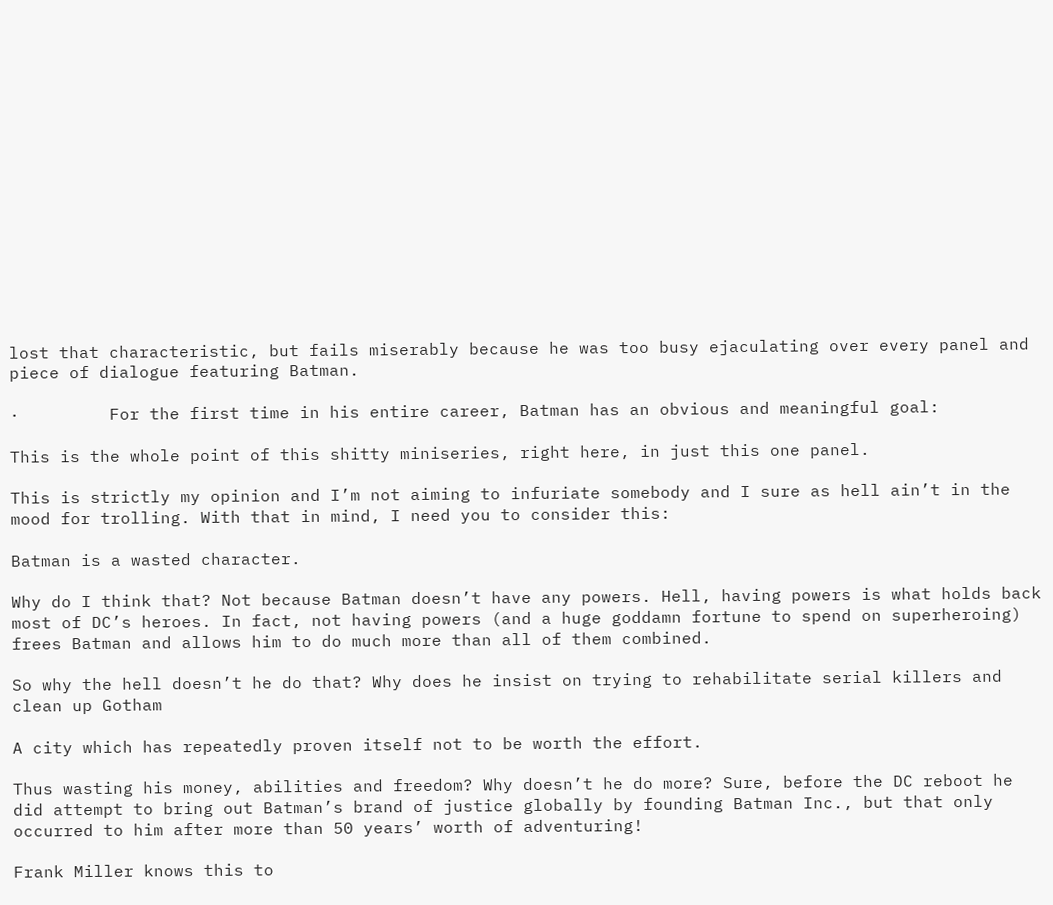lost that characteristic, but fails miserably because he was too busy ejaculating over every panel and piece of dialogue featuring Batman.

·         For the first time in his entire career, Batman has an obvious and meaningful goal:

This is the whole point of this shitty miniseries, right here, in just this one panel.

This is strictly my opinion and I’m not aiming to infuriate somebody and I sure as hell ain’t in the mood for trolling. With that in mind, I need you to consider this:

Batman is a wasted character.

Why do I think that? Not because Batman doesn’t have any powers. Hell, having powers is what holds back most of DC’s heroes. In fact, not having powers (and a huge goddamn fortune to spend on superheroing) frees Batman and allows him to do much more than all of them combined.

So why the hell doesn’t he do that? Why does he insist on trying to rehabilitate serial killers and clean up Gotham

A city which has repeatedly proven itself not to be worth the effort.

Thus wasting his money, abilities and freedom? Why doesn’t he do more? Sure, before the DC reboot he did attempt to bring out Batman’s brand of justice globally by founding Batman Inc., but that only occurred to him after more than 50 years’ worth of adventuring!

Frank Miller knows this to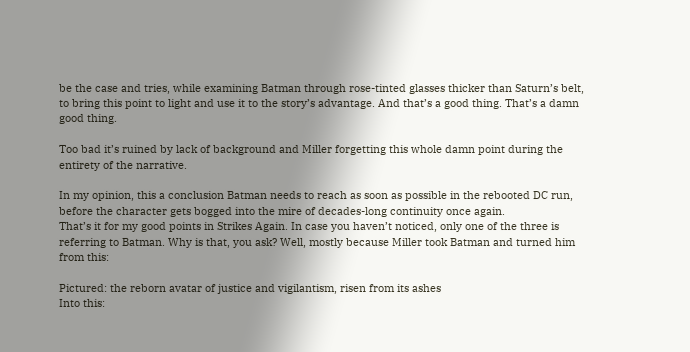be the case and tries, while examining Batman through rose-tinted glasses thicker than Saturn’s belt, to bring this point to light and use it to the story’s advantage. And that’s a good thing. That’s a damn good thing.

Too bad it’s ruined by lack of background and Miller forgetting this whole damn point during the entirety of the narrative.

In my opinion, this a conclusion Batman needs to reach as soon as possible in the rebooted DC run, before the character gets bogged into the mire of decades-long continuity once again.
That’s it for my good points in Strikes Again. In case you haven’t noticed, only one of the three is referring to Batman. Why is that, you ask? Well, mostly because Miller took Batman and turned him from this:

Pictured: the reborn avatar of justice and vigilantism, risen from its ashes
Into this: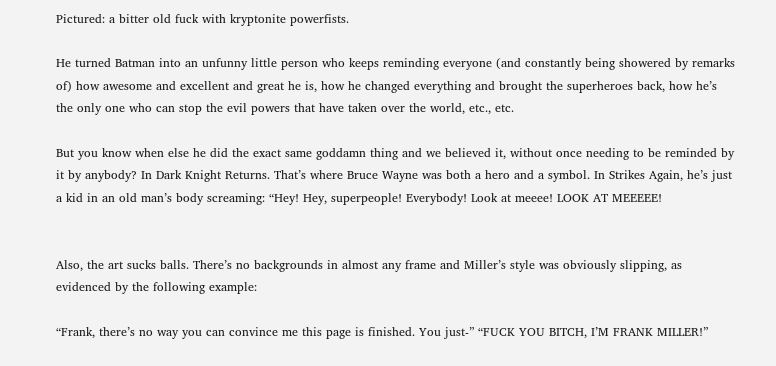Pictured: a bitter old fuck with kryptonite powerfists.

He turned Batman into an unfunny little person who keeps reminding everyone (and constantly being showered by remarks of) how awesome and excellent and great he is, how he changed everything and brought the superheroes back, how he’s the only one who can stop the evil powers that have taken over the world, etc., etc.

But you know when else he did the exact same goddamn thing and we believed it, without once needing to be reminded by it by anybody? In Dark Knight Returns. That’s where Bruce Wayne was both a hero and a symbol. In Strikes Again, he’s just a kid in an old man’s body screaming: “Hey! Hey, superpeople! Everybody! Look at meeee! LOOK AT MEEEEE!


Also, the art sucks balls. There’s no backgrounds in almost any frame and Miller’s style was obviously slipping, as evidenced by the following example:

“Frank, there’s no way you can convince me this page is finished. You just-” “FUCK YOU BITCH, I’M FRANK MILLER!”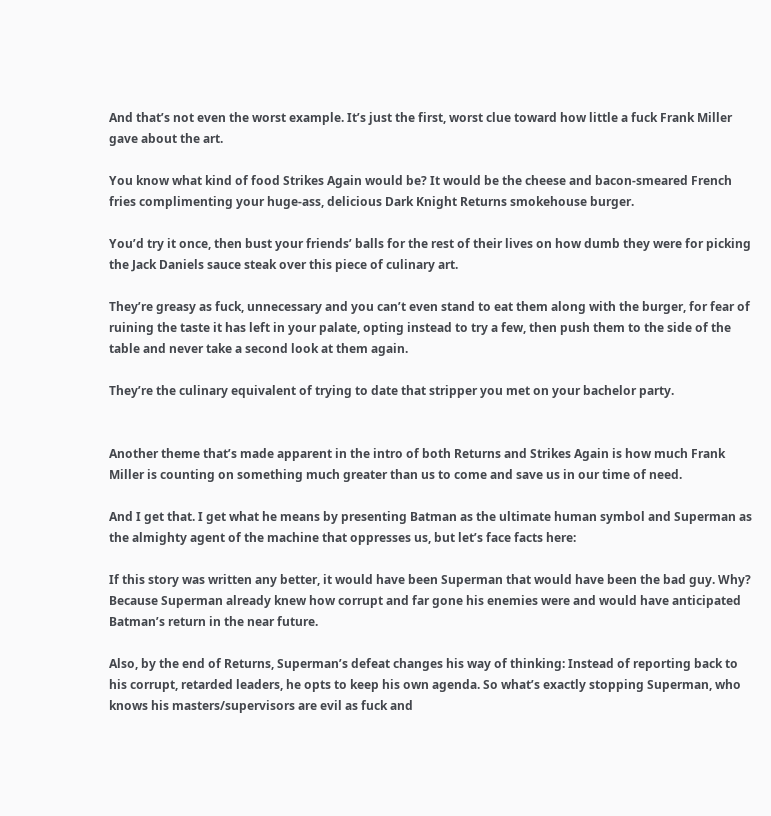And that’s not even the worst example. It’s just the first, worst clue toward how little a fuck Frank Miller gave about the art.

You know what kind of food Strikes Again would be? It would be the cheese and bacon-smeared French fries complimenting your huge-ass, delicious Dark Knight Returns smokehouse burger.

You’d try it once, then bust your friends’ balls for the rest of their lives on how dumb they were for picking the Jack Daniels sauce steak over this piece of culinary art.

They’re greasy as fuck, unnecessary and you can’t even stand to eat them along with the burger, for fear of ruining the taste it has left in your palate, opting instead to try a few, then push them to the side of the table and never take a second look at them again.

They’re the culinary equivalent of trying to date that stripper you met on your bachelor party.


Another theme that’s made apparent in the intro of both Returns and Strikes Again is how much Frank Miller is counting on something much greater than us to come and save us in our time of need.

And I get that. I get what he means by presenting Batman as the ultimate human symbol and Superman as the almighty agent of the machine that oppresses us, but let’s face facts here:

If this story was written any better, it would have been Superman that would have been the bad guy. Why? Because Superman already knew how corrupt and far gone his enemies were and would have anticipated Batman’s return in the near future.

Also, by the end of Returns, Superman’s defeat changes his way of thinking: Instead of reporting back to his corrupt, retarded leaders, he opts to keep his own agenda. So what’s exactly stopping Superman, who knows his masters/supervisors are evil as fuck and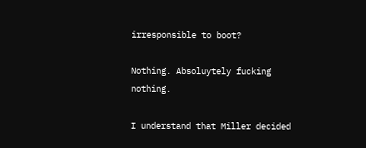irresponsible to boot?

Nothing. Absoluytely fucking nothing.

I understand that Miller decided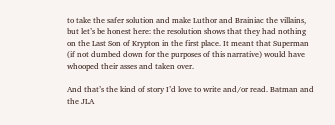to take the safer solution and make Luthor and Brainiac the villains, but let’s be honest here: the resolution shows that they had nothing on the Last Son of Krypton in the first place. It meant that Superman (if not dumbed down for the purposes of this narrative) would have whooped their asses and taken over.

And that’s the kind of story I’d love to write and/or read. Batman and the JLA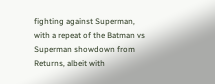fighting against Superman, with a repeat of the Batman vs Superman showdown from Returns, albeit with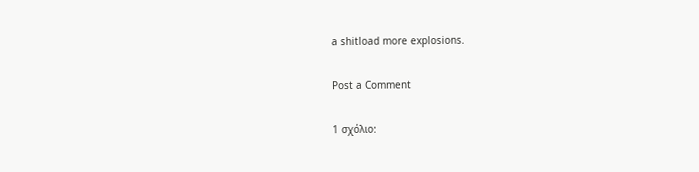a shitload more explosions.

Post a Comment

1 σχόλιο: